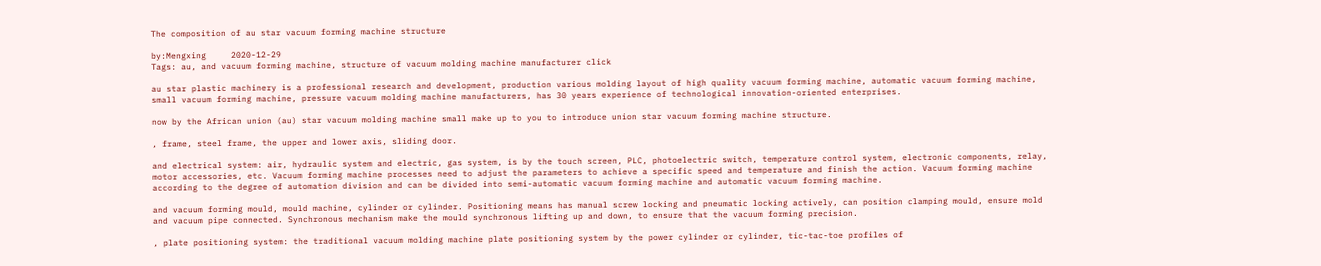The composition of au star vacuum forming machine structure

by:Mengxing     2020-12-29
Tags: au, and vacuum forming machine, structure of vacuum molding machine manufacturer click

au star plastic machinery is a professional research and development, production various molding layout of high quality vacuum forming machine, automatic vacuum forming machine, small vacuum forming machine, pressure vacuum molding machine manufacturers, has 30 years experience of technological innovation-oriented enterprises.

now by the African union (au) star vacuum molding machine small make up to you to introduce union star vacuum forming machine structure.

, frame, steel frame, the upper and lower axis, sliding door.

and electrical system: air, hydraulic system and electric, gas system, is by the touch screen, PLC, photoelectric switch, temperature control system, electronic components, relay, motor accessories, etc. Vacuum forming machine processes need to adjust the parameters to achieve a specific speed and temperature and finish the action. Vacuum forming machine according to the degree of automation division and can be divided into semi-automatic vacuum forming machine and automatic vacuum forming machine.

and vacuum forming mould, mould machine, cylinder or cylinder. Positioning means has manual screw locking and pneumatic locking actively, can position clamping mould, ensure mold and vacuum pipe connected. Synchronous mechanism make the mould synchronous lifting up and down, to ensure that the vacuum forming precision.

, plate positioning system: the traditional vacuum molding machine plate positioning system by the power cylinder or cylinder, tic-tac-toe profiles of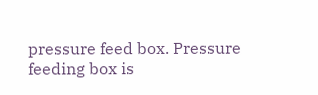pressure feed box. Pressure feeding box is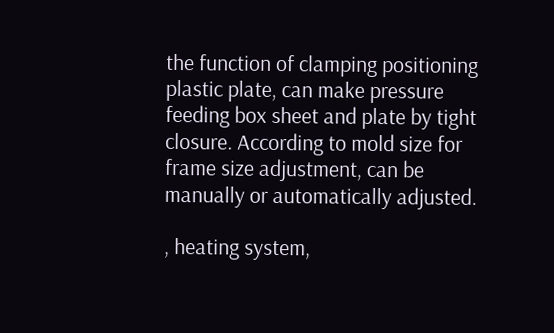the function of clamping positioning plastic plate, can make pressure feeding box sheet and plate by tight closure. According to mold size for frame size adjustment, can be manually or automatically adjusted.

, heating system,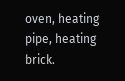oven, heating pipe, heating brick.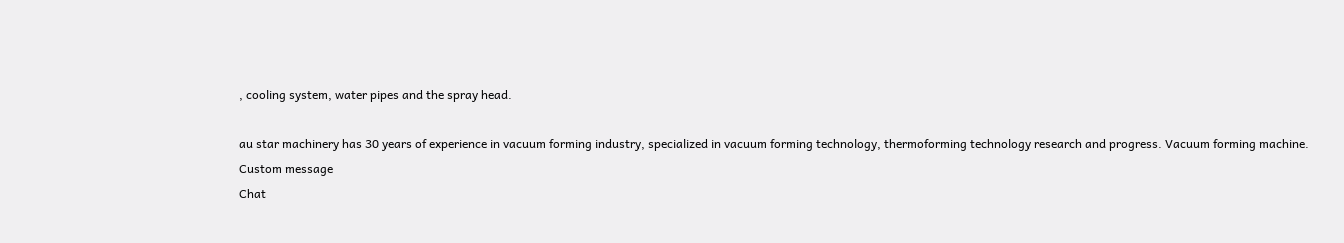, cooling system, water pipes and the spray head.

au star machinery has 30 years of experience in vacuum forming industry, specialized in vacuum forming technology, thermoforming technology research and progress. Vacuum forming machine.
Custom message
Chat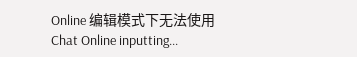Online 编辑模式下无法使用
Chat Online inputting...